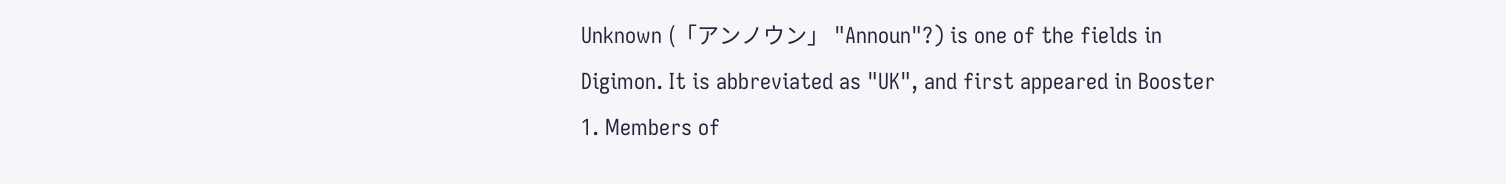Unknown (「アンノウン」 "Announ"?) is one of the fields in Digimon. It is abbreviated as "UK", and first appeared in Booster 1. Members of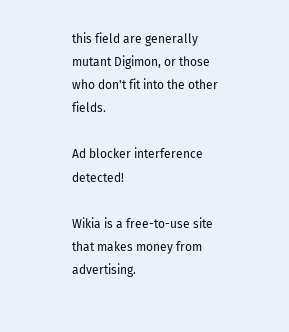this field are generally mutant Digimon, or those who don't fit into the other fields.

Ad blocker interference detected!

Wikia is a free-to-use site that makes money from advertising.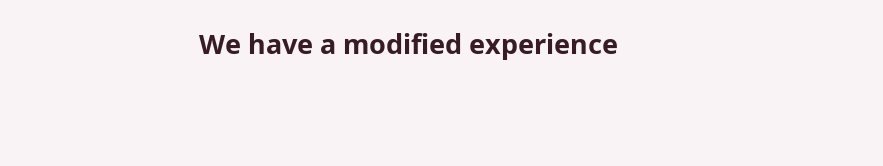We have a modified experience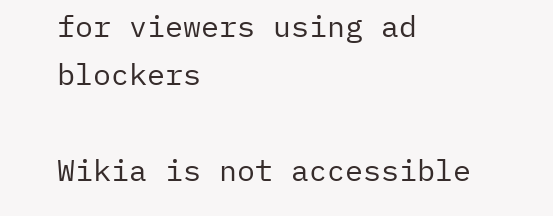for viewers using ad blockers

Wikia is not accessible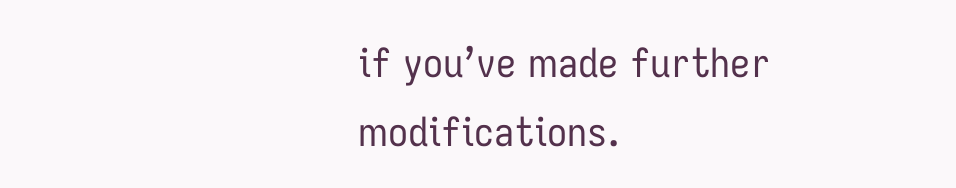if you’ve made further modifications.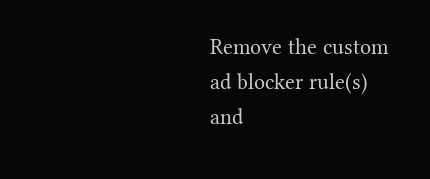Remove the custom ad blocker rule(s) and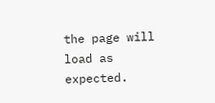the page will load as expected.